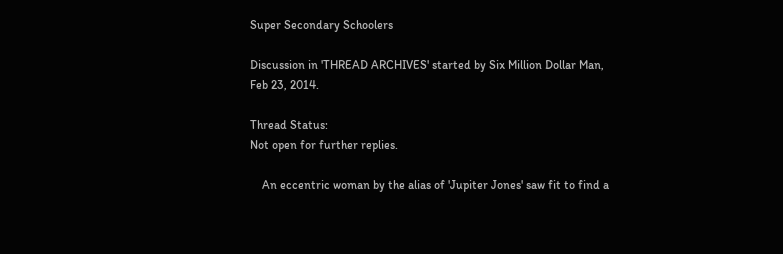Super Secondary Schoolers

Discussion in 'THREAD ARCHIVES' started by Six Million Dollar Man, Feb 23, 2014.

Thread Status:
Not open for further replies.

    An eccentric woman by the alias of 'Jupiter Jones' saw fit to find a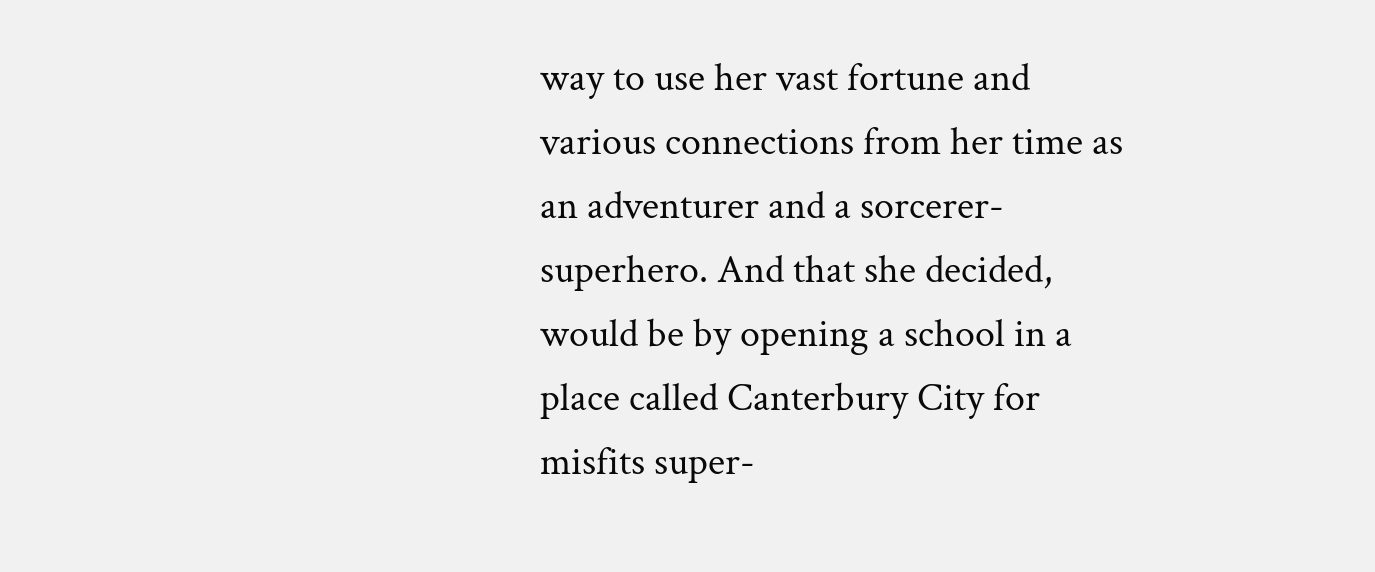way to use her vast fortune and various connections from her time as an adventurer and a sorcerer-superhero. And that she decided, would be by opening a school in a place called Canterbury City for misfits super-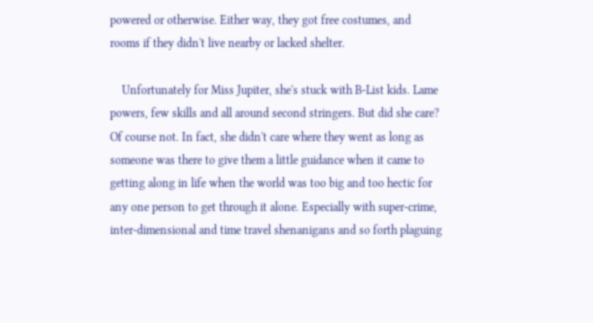powered or otherwise. Either way, they got free costumes, and rooms if they didn't live nearby or lacked shelter.

    Unfortunately for Miss Jupiter, she's stuck with B-List kids. Lame powers, few skills and all around second stringers. But did she care? Of course not. In fact, she didn't care where they went as long as someone was there to give them a little guidance when it came to getting along in life when the world was too big and too hectic for any one person to get through it alone. Especially with super-crime, inter-dimensional and time travel shenanigans and so forth plaguing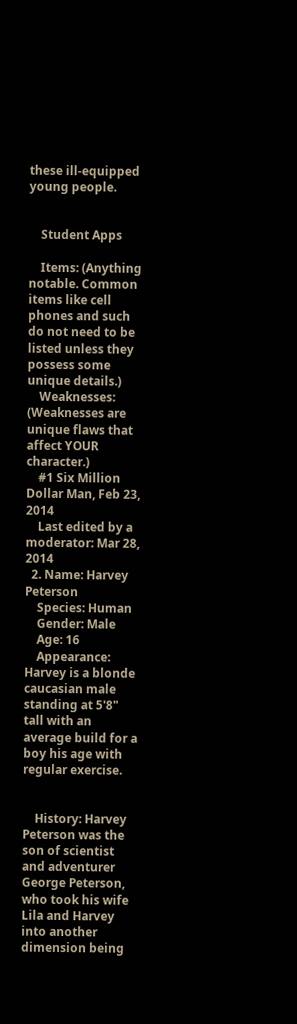these ill-equipped young people.


    Student Apps

    Items: (Anything notable. Common items like cell phones and such do not need to be listed unless they possess some unique details.)
    Weaknesses: (Weaknesses are unique flaws that affect YOUR character.)
    #1 Six Million Dollar Man, Feb 23, 2014
    Last edited by a moderator: Mar 28, 2014
  2. Name: Harvey Peterson
    Species: Human
    Gender: Male
    Age: 16
    Appearance: Harvey is a blonde caucasian male standing at 5'8" tall with an average build for a boy his age with regular exercise.


    History: Harvey Peterson was the son of scientist and adventurer George Peterson, who took his wife Lila and Harvey into another dimension being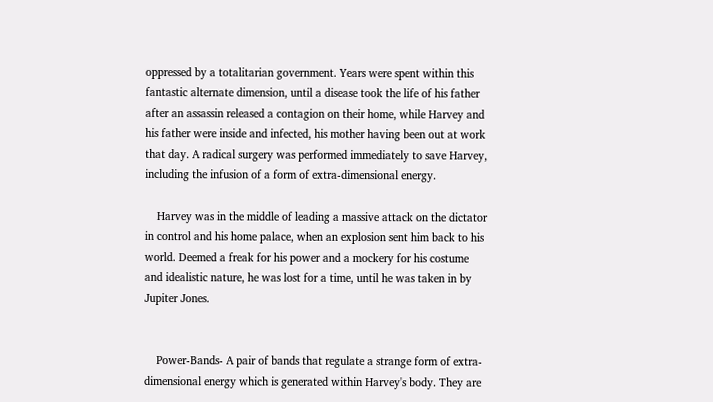oppressed by a totalitarian government. Years were spent within this fantastic alternate dimension, until a disease took the life of his father after an assassin released a contagion on their home, while Harvey and his father were inside and infected, his mother having been out at work that day. A radical surgery was performed immediately to save Harvey, including the infusion of a form of extra-dimensional energy.

    Harvey was in the middle of leading a massive attack on the dictator in control and his home palace, when an explosion sent him back to his world. Deemed a freak for his power and a mockery for his costume and idealistic nature, he was lost for a time, until he was taken in by Jupiter Jones.


    Power-Bands- A pair of bands that regulate a strange form of extra-dimensional energy which is generated within Harvey's body. They are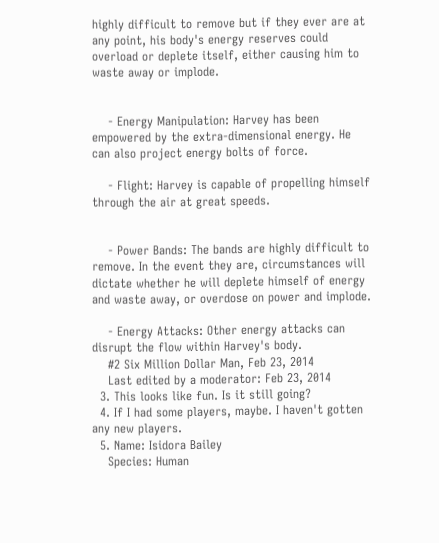highly difficult to remove but if they ever are at any point, his body's energy reserves could overload or deplete itself, either causing him to waste away or implode.


    - Energy Manipulation: Harvey has been empowered by the extra-dimensional energy. He can also project energy bolts of force.

    - Flight: Harvey is capable of propelling himself through the air at great speeds.


    - Power Bands: The bands are highly difficult to remove. In the event they are, circumstances will dictate whether he will deplete himself of energy and waste away, or overdose on power and implode.

    - Energy Attacks: Other energy attacks can disrupt the flow within Harvey's body.
    #2 Six Million Dollar Man, Feb 23, 2014
    Last edited by a moderator: Feb 23, 2014
  3. This looks like fun. Is it still going?
  4. If I had some players, maybe. I haven't gotten any new players.
  5. Name: Isidora Bailey
    Species: Human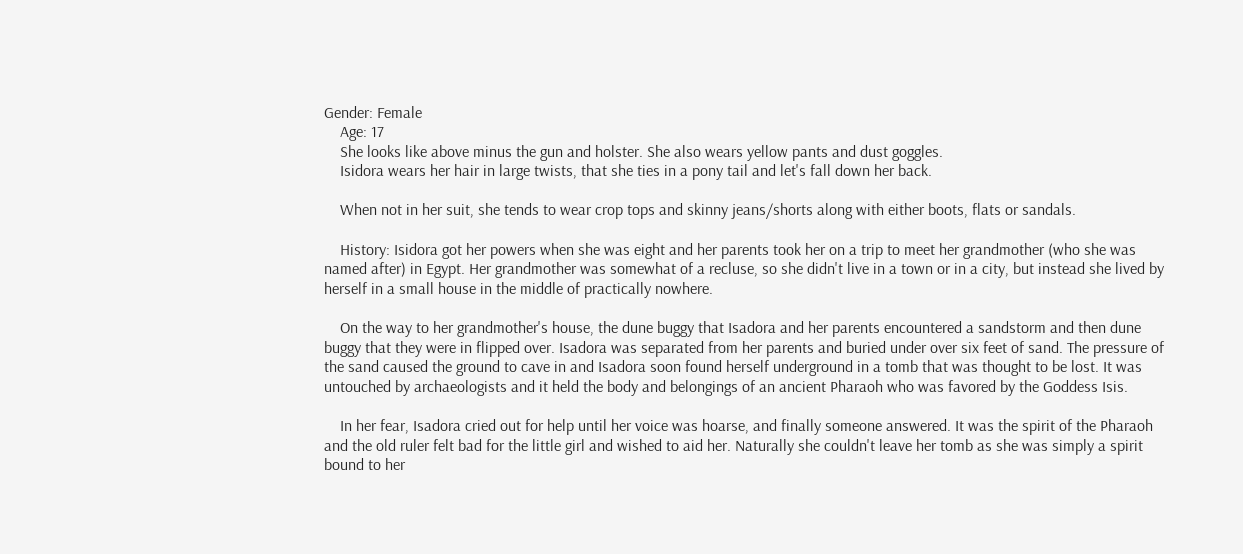Gender: Female
    Age: 17
    She looks like above minus the gun and holster. She also wears yellow pants and dust goggles.
    Isidora wears her hair in large twists, that she ties in a pony tail and let's fall down her back.

    When not in her suit, she tends to wear crop tops and skinny jeans/shorts along with either boots, flats or sandals.

    History: Isidora got her powers when she was eight and her parents took her on a trip to meet her grandmother (who she was named after) in Egypt. Her grandmother was somewhat of a recluse, so she didn't live in a town or in a city, but instead she lived by herself in a small house in the middle of practically nowhere.

    On the way to her grandmother's house, the dune buggy that Isadora and her parents encountered a sandstorm and then dune buggy that they were in flipped over. Isadora was separated from her parents and buried under over six feet of sand. The pressure of the sand caused the ground to cave in and Isadora soon found herself underground in a tomb that was thought to be lost. It was untouched by archaeologists and it held the body and belongings of an ancient Pharaoh who was favored by the Goddess Isis.

    In her fear, Isadora cried out for help until her voice was hoarse, and finally someone answered. It was the spirit of the Pharaoh and the old ruler felt bad for the little girl and wished to aid her. Naturally she couldn't leave her tomb as she was simply a spirit bound to her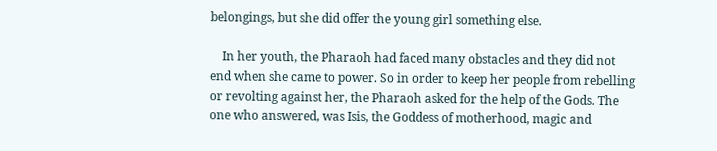belongings, but she did offer the young girl something else.

    In her youth, the Pharaoh had faced many obstacles and they did not end when she came to power. So in order to keep her people from rebelling or revolting against her, the Pharaoh asked for the help of the Gods. The one who answered, was Isis, the Goddess of motherhood, magic and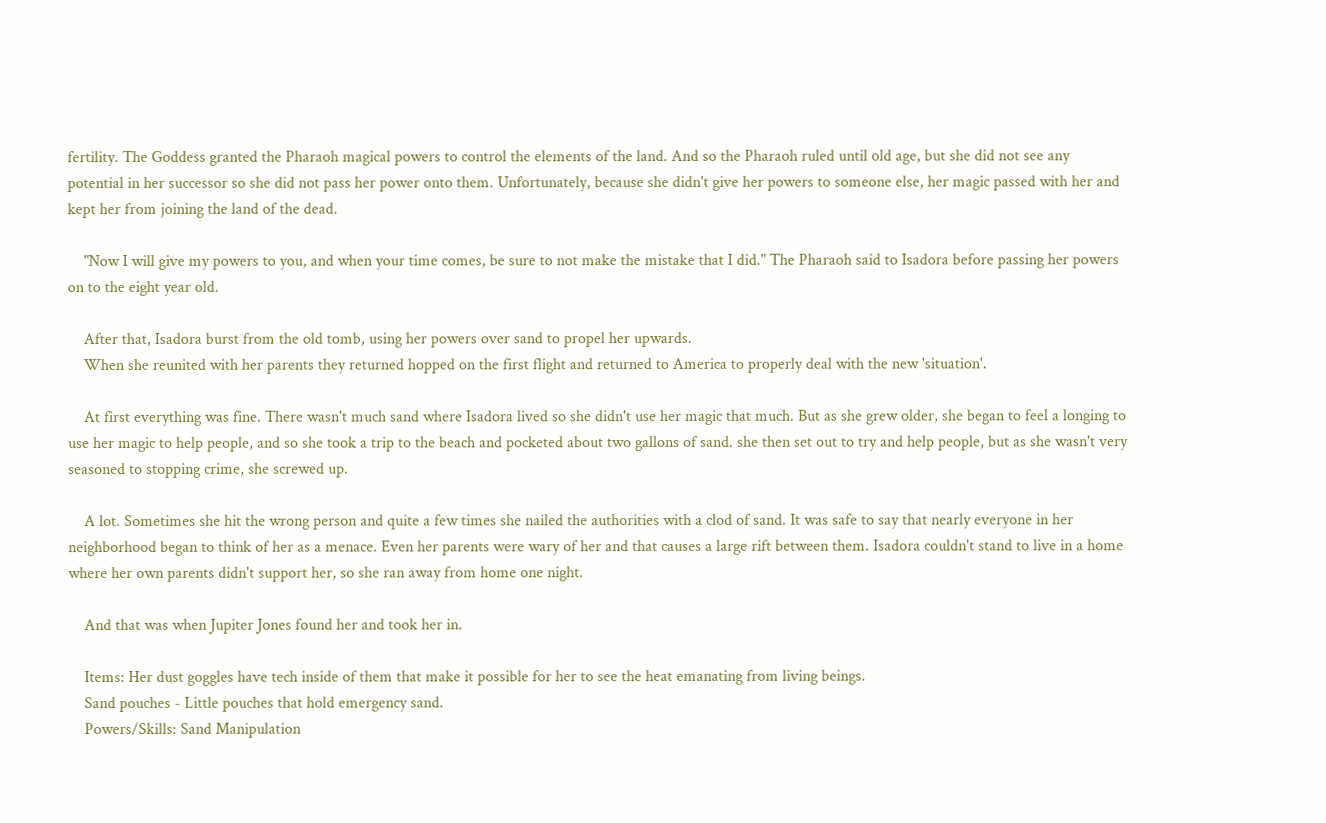fertility. The Goddess granted the Pharaoh magical powers to control the elements of the land. And so the Pharaoh ruled until old age, but she did not see any potential in her successor so she did not pass her power onto them. Unfortunately, because she didn't give her powers to someone else, her magic passed with her and kept her from joining the land of the dead.

    "Now I will give my powers to you, and when your time comes, be sure to not make the mistake that I did." The Pharaoh said to Isadora before passing her powers on to the eight year old.

    After that, Isadora burst from the old tomb, using her powers over sand to propel her upwards.
    When she reunited with her parents they returned hopped on the first flight and returned to America to properly deal with the new 'situation'.

    At first everything was fine. There wasn't much sand where Isadora lived so she didn't use her magic that much. But as she grew older, she began to feel a longing to use her magic to help people, and so she took a trip to the beach and pocketed about two gallons of sand. she then set out to try and help people, but as she wasn't very seasoned to stopping crime, she screwed up.

    A lot. Sometimes she hit the wrong person and quite a few times she nailed the authorities with a clod of sand. It was safe to say that nearly everyone in her neighborhood began to think of her as a menace. Even her parents were wary of her and that causes a large rift between them. Isadora couldn't stand to live in a home where her own parents didn't support her, so she ran away from home one night.

    And that was when Jupiter Jones found her and took her in.

    Items: Her dust goggles have tech inside of them that make it possible for her to see the heat emanating from living beings.
    Sand pouches - Little pouches that hold emergency sand.
    Powers/Skills: Sand Manipulation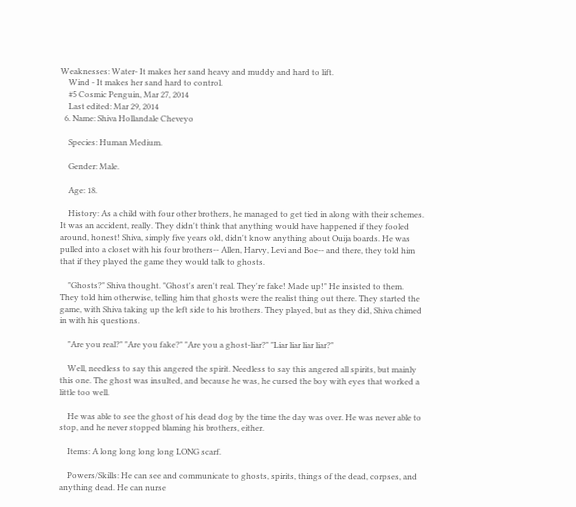Weaknesses: Water- It makes her sand heavy and muddy and hard to lift.
    Wind - It makes her sand hard to control.
    #5 Cosmic Penguin, Mar 27, 2014
    Last edited: Mar 29, 2014
  6. Name: Shiva Hollandale Cheveyo

    Species: Human Medium.

    Gender: Male.

    Age: 18.

    History: As a child with four other brothers, he managed to get tied in along with their schemes. It was an accident, really. They didn't think that anything would have happened if they fooled around, honest! Shiva, simply five years old, didn't know anything about Ouija boards. He was pulled into a closet with his four brothers-- Allen, Harvy, Levi and Boe-- and there, they told him that if they played the game they would talk to ghosts.

    "Ghosts?" Shiva thought. "Ghost's aren't real. They're fake! Made up!" He insisted to them. They told him otherwise, telling him that ghosts were the realist thing out there. They started the game, with Shiva taking up the left side to his brothers. They played, but as they did, Shiva chimed in with his questions.

    "Are you real?" "Are you fake?" "Are you a ghost-liar?" "Liar liar liar liar?"

    Well, needless to say this angered the spirit. Needless to say this angered all spirits, but mainly this one. The ghost was insulted, and because he was, he cursed the boy with eyes that worked a little too well.

    He was able to see the ghost of his dead dog by the time the day was over. He was never able to stop, and he never stopped blaming his brothers, either.

    Items: A long long long long LONG scarf.

    Powers/Skills: He can see and communicate to ghosts, spirits, things of the dead, corpses, and anything dead. He can nurse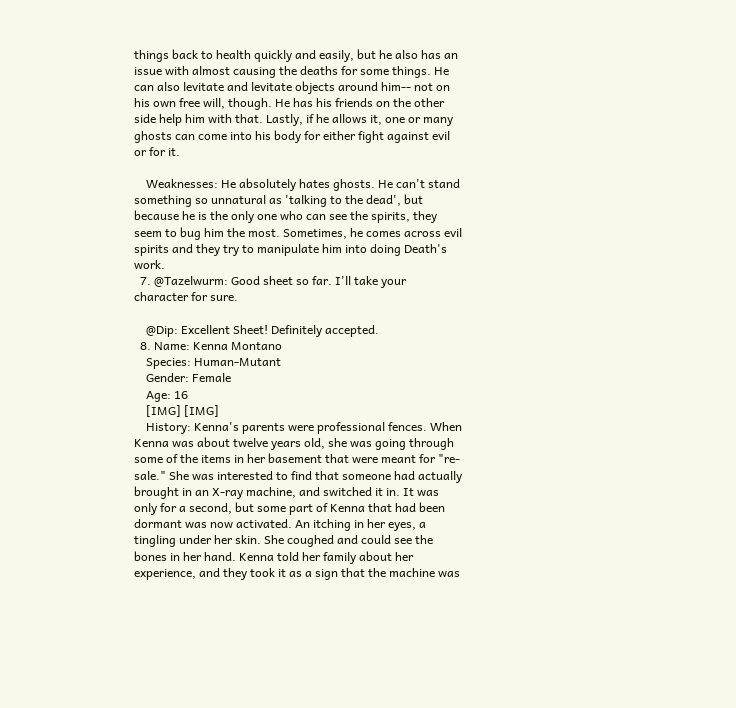things back to health quickly and easily, but he also has an issue with almost causing the deaths for some things. He can also levitate and levitate objects around him-- not on his own free will, though. He has his friends on the other side help him with that. Lastly, if he allows it, one or many ghosts can come into his body for either fight against evil or for it.

    Weaknesses: He absolutely hates ghosts. He can't stand something so unnatural as 'talking to the dead', but because he is the only one who can see the spirits, they seem to bug him the most. Sometimes, he comes across evil spirits and they try to manipulate him into doing Death's work.
  7. @Tazelwurm: Good sheet so far. I'll take your character for sure.

    @Dip: Excellent Sheet! Definitely accepted.
  8. Name: Kenna Montano
    Species: Human-Mutant
    Gender: Female
    Age: 16
    [IMG] [IMG]
    History: Kenna's parents were professional fences. When Kenna was about twelve years old, she was going through some of the items in her basement that were meant for "re-sale." She was interested to find that someone had actually brought in an X-ray machine, and switched it in. It was only for a second, but some part of Kenna that had been dormant was now activated. An itching in her eyes, a tingling under her skin. She coughed and could see the bones in her hand. Kenna told her family about her experience, and they took it as a sign that the machine was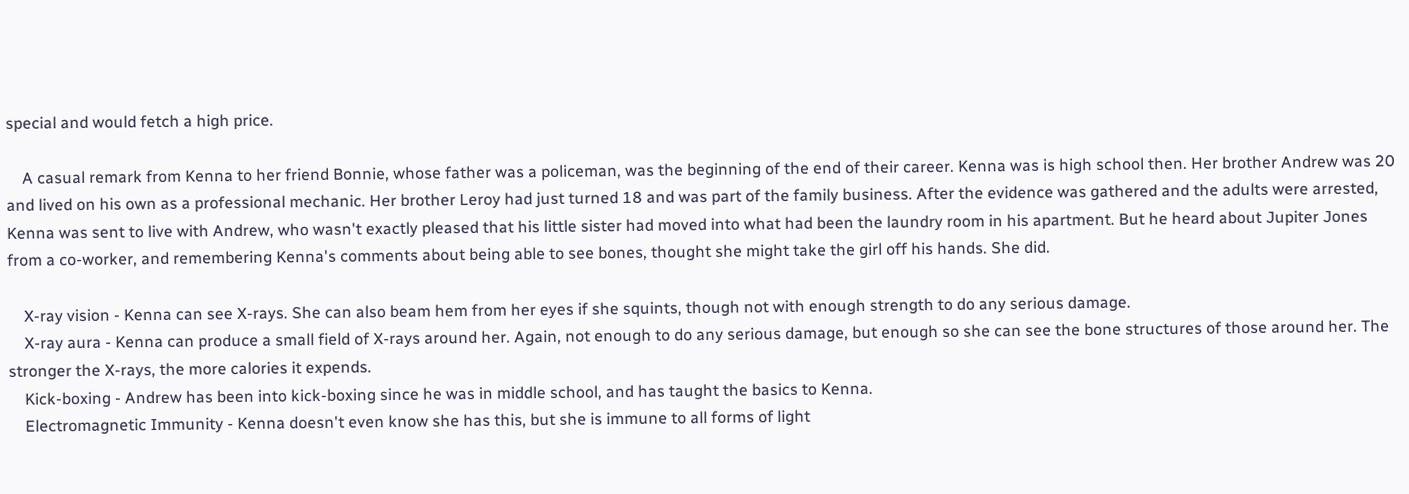special and would fetch a high price.

    A casual remark from Kenna to her friend Bonnie, whose father was a policeman, was the beginning of the end of their career. Kenna was is high school then. Her brother Andrew was 20 and lived on his own as a professional mechanic. Her brother Leroy had just turned 18 and was part of the family business. After the evidence was gathered and the adults were arrested, Kenna was sent to live with Andrew, who wasn't exactly pleased that his little sister had moved into what had been the laundry room in his apartment. But he heard about Jupiter Jones from a co-worker, and remembering Kenna's comments about being able to see bones, thought she might take the girl off his hands. She did.

    X-ray vision - Kenna can see X-rays. She can also beam hem from her eyes if she squints, though not with enough strength to do any serious damage.
    X-ray aura - Kenna can produce a small field of X-rays around her. Again, not enough to do any serious damage, but enough so she can see the bone structures of those around her. The stronger the X-rays, the more calories it expends.
    Kick-boxing - Andrew has been into kick-boxing since he was in middle school, and has taught the basics to Kenna.
    Electromagnetic Immunity - Kenna doesn't even know she has this, but she is immune to all forms of light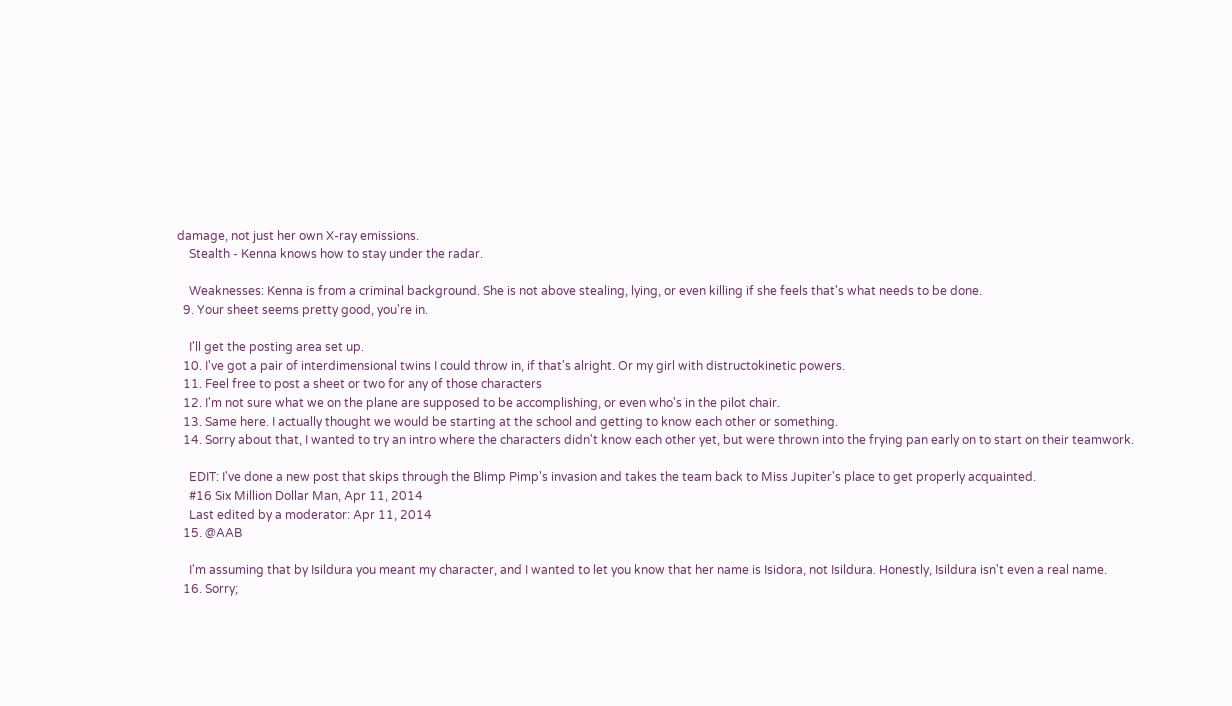damage, not just her own X-ray emissions.
    Stealth - Kenna knows how to stay under the radar.

    Weaknesses: Kenna is from a criminal background. She is not above stealing, lying, or even killing if she feels that's what needs to be done.
  9. Your sheet seems pretty good, you're in.

    I'll get the posting area set up.
  10. I've got a pair of interdimensional twins I could throw in, if that's alright. Or my girl with distructokinetic powers.
  11. Feel free to post a sheet or two for any of those characters
  12. I'm not sure what we on the plane are supposed to be accomplishing, or even who's in the pilot chair.
  13. Same here. I actually thought we would be starting at the school and getting to know each other or something.
  14. Sorry about that, I wanted to try an intro where the characters didn't know each other yet, but were thrown into the frying pan early on to start on their teamwork.

    EDIT: I've done a new post that skips through the Blimp Pimp's invasion and takes the team back to Miss Jupiter's place to get properly acquainted.
    #16 Six Million Dollar Man, Apr 11, 2014
    Last edited by a moderator: Apr 11, 2014
  15. @AAB

    I'm assuming that by Isildura you meant my character, and I wanted to let you know that her name is Isidora, not Isildura. Honestly, Isildura isn't even a real name.
  16. Sorry;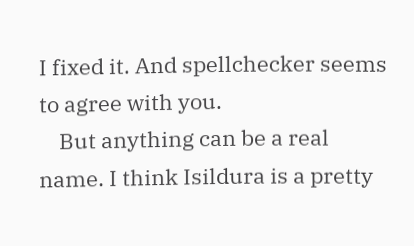I fixed it. And spellchecker seems to agree with you.
    But anything can be a real name. I think Isildura is a pretty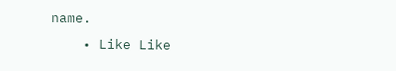name.
    • Like Like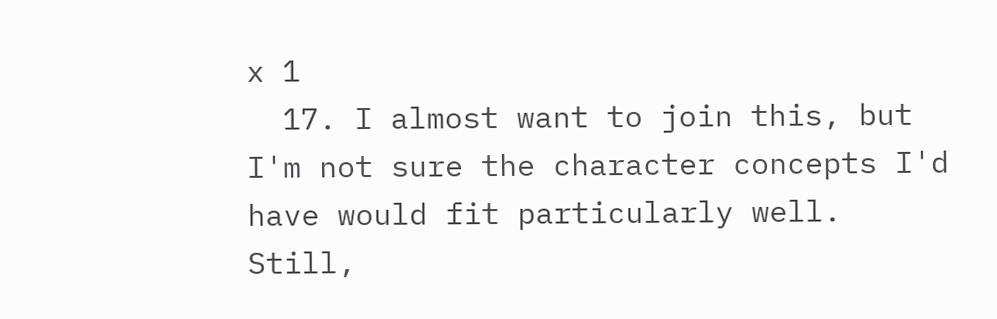x 1
  17. I almost want to join this, but I'm not sure the character concepts I'd have would fit particularly well. Still,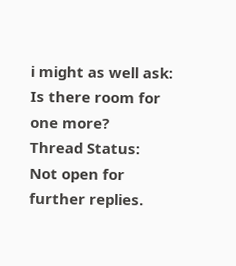i might as well ask: Is there room for one more?
Thread Status:
Not open for further replies.